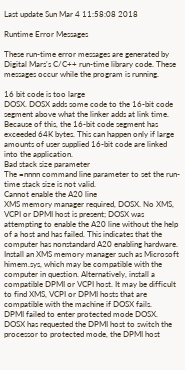Last update Sun Mar 4 11:58:08 2018

Runtime Error Messages

These run-time error messages are generated by Digital Mars's C/C++ run-time library code. These messages occur while the program is running.

16 bit code is too large
DOSX. DOSX adds some code to the 16-bit code segment above what the linker adds at link time. Because of this, the 16-bit code segment has exceeded 64K bytes. This can happen only if large amounts of user supplied 16-bit code are linked into the application.
Bad stack size parameter
The =nnnn command line parameter to set the run-time stack size is not valid.
Cannot enable the A20 line
XMS memory manager required, DOSX. No XMS, VCPI or DPMI host is present; DOSX was attempting to enable the A20 line without the help of a host and has failed. This indicates that the computer has nonstandard A20 enabling hardware. Install an XMS memory manager such as Microsoft himem.sys, which may be compatible with the computer in question. Alternatively, install a compatible DPMI or VCPI host. It may be difficult to find XMS, VCPI or DPMI hosts that are compatible with the machine if DOSX fails.
DPMI failed to enter protected mode DOSX.
DOSX has requested the DPMI host to switch the processor to protected mode, the DPMI host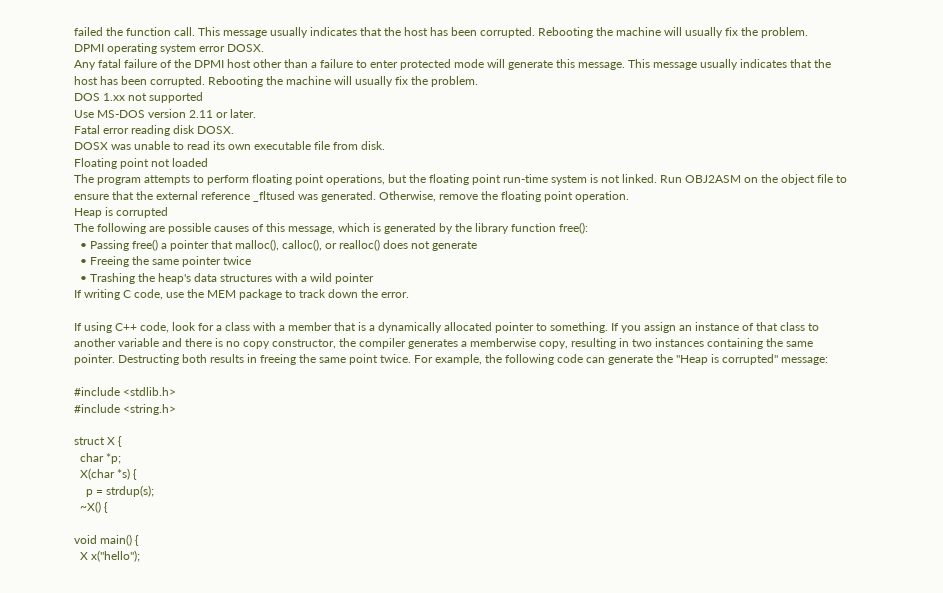failed the function call. This message usually indicates that the host has been corrupted. Rebooting the machine will usually fix the problem.
DPMI operating system error DOSX.
Any fatal failure of the DPMI host other than a failure to enter protected mode will generate this message. This message usually indicates that the host has been corrupted. Rebooting the machine will usually fix the problem.
DOS 1.xx not supported
Use MS-DOS version 2.11 or later.
Fatal error reading disk DOSX.
DOSX was unable to read its own executable file from disk.
Floating point not loaded
The program attempts to perform floating point operations, but the floating point run-time system is not linked. Run OBJ2ASM on the object file to ensure that the external reference _fltused was generated. Otherwise, remove the floating point operation.
Heap is corrupted
The following are possible causes of this message, which is generated by the library function free():
  • Passing free() a pointer that malloc(), calloc(), or realloc() does not generate
  • Freeing the same pointer twice
  • Trashing the heap's data structures with a wild pointer
If writing C code, use the MEM package to track down the error.

If using C++ code, look for a class with a member that is a dynamically allocated pointer to something. If you assign an instance of that class to another variable and there is no copy constructor, the compiler generates a memberwise copy, resulting in two instances containing the same pointer. Destructing both results in freeing the same point twice. For example, the following code can generate the "Heap is corrupted" message:

#include <stdlib.h>
#include <string.h>

struct X {
  char *p;
  X(char *s) {
    p = strdup(s);
  ~X() {

void main() {
  X x("hello");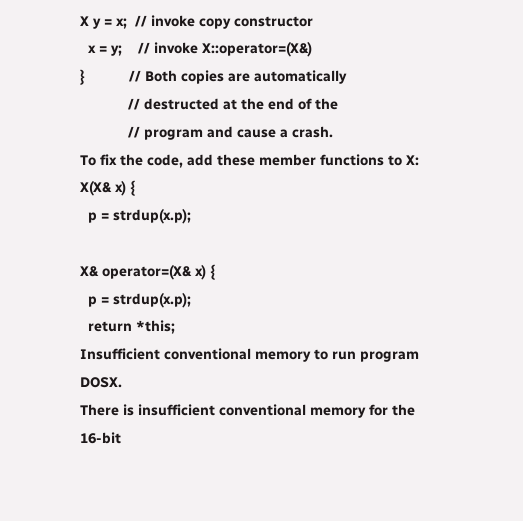X y = x;  // invoke copy constructor
  x = y;    // invoke X::operator=(X&)
}           // Both copies are automatically
            // destructed at the end of the
            // program and cause a crash.
To fix the code, add these member functions to X:
X(X& x) {
  p = strdup(x.p);

X& operator=(X& x) {
  p = strdup(x.p);
  return *this;
Insufficient conventional memory to run program DOSX.
There is insufficient conventional memory for the 16-bit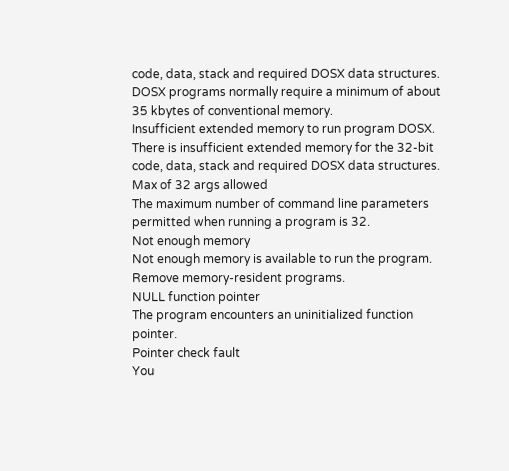code, data, stack and required DOSX data structures. DOSX programs normally require a minimum of about 35 kbytes of conventional memory.
Insufficient extended memory to run program DOSX.
There is insufficient extended memory for the 32-bit code, data, stack and required DOSX data structures.
Max of 32 args allowed
The maximum number of command line parameters permitted when running a program is 32.
Not enough memory
Not enough memory is available to run the program. Remove memory-resident programs.
NULL function pointer
The program encounters an uninitialized function pointer.
Pointer check fault
You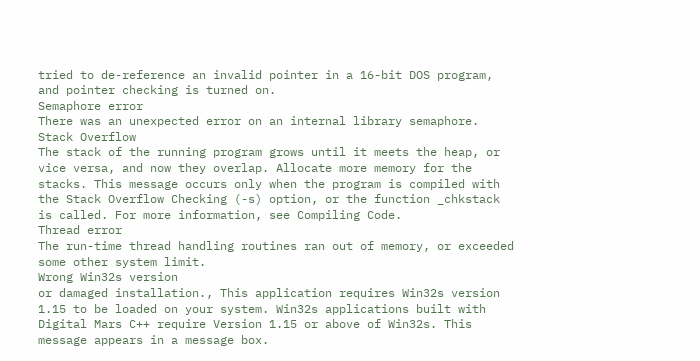tried to de-reference an invalid pointer in a 16-bit DOS program, and pointer checking is turned on.
Semaphore error
There was an unexpected error on an internal library semaphore.
Stack Overflow
The stack of the running program grows until it meets the heap, or vice versa, and now they overlap. Allocate more memory for the stacks. This message occurs only when the program is compiled with the Stack Overflow Checking (-s) option, or the function _chkstack is called. For more information, see Compiling Code.
Thread error
The run-time thread handling routines ran out of memory, or exceeded some other system limit.
Wrong Win32s version
or damaged installation., This application requires Win32s version 1.15 to be loaded on your system. Win32s applications built with Digital Mars C++ require Version 1.15 or above of Win32s. This message appears in a message box.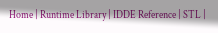Home | Runtime Library | IDDE Reference | STL |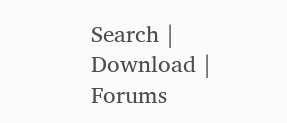Search | Download | Forums